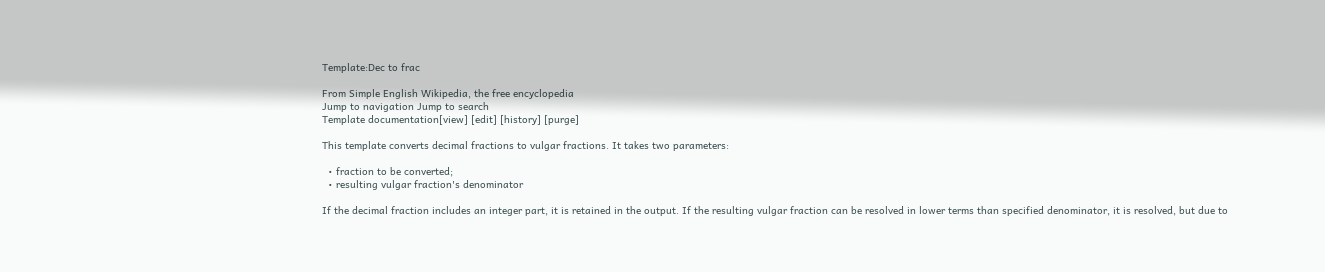Template:Dec to frac

From Simple English Wikipedia, the free encyclopedia
Jump to navigation Jump to search
Template documentation[view] [edit] [history] [purge]

This template converts decimal fractions to vulgar fractions. It takes two parameters:

  • fraction to be converted;
  • resulting vulgar fraction's denominator

If the decimal fraction includes an integer part, it is retained in the output. If the resulting vulgar fraction can be resolved in lower terms than specified denominator, it is resolved, but due to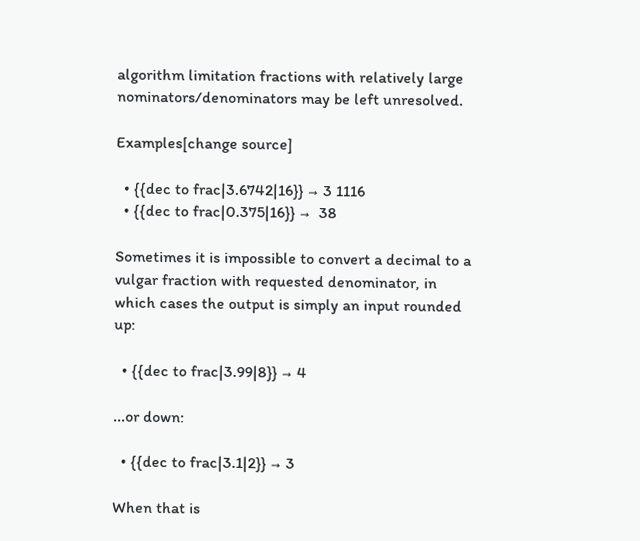algorithm limitation fractions with relatively large nominators/denominators may be left unresolved.

Examples[change source]

  • {{dec to frac|3.6742|16}} → 3 1116
  • {{dec to frac|0.375|16}} →  38

Sometimes it is impossible to convert a decimal to a vulgar fraction with requested denominator, in which cases the output is simply an input rounded up:

  • {{dec to frac|3.99|8}} → 4

...or down:

  • {{dec to frac|3.1|2}} → 3

When that is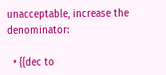unacceptable, increase the denominator:

  • {{dec to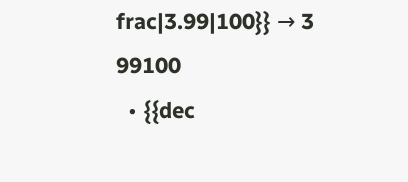frac|3.99|100}} → 3 99100
  • {{dec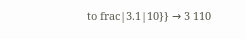to frac|3.1|10}} → 3 110